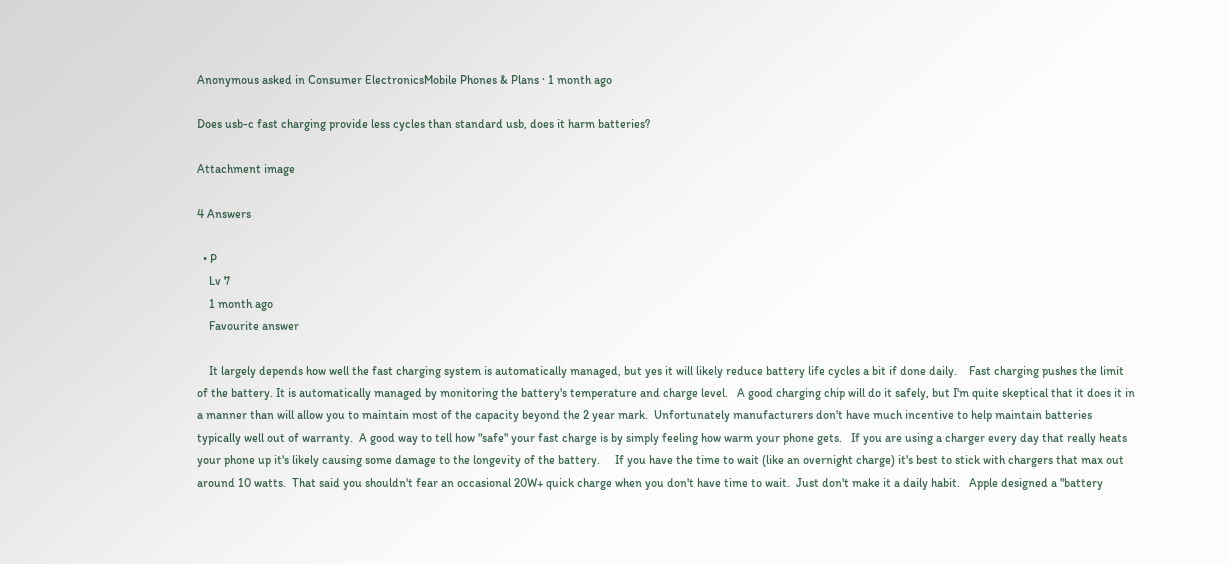Anonymous asked in Consumer ElectronicsMobile Phones & Plans · 1 month ago

Does usb-c fast charging provide less cycles than standard usb, does it harm batteries?

Attachment image

4 Answers

  • P
    Lv 7
    1 month ago
    Favourite answer

    It largely depends how well the fast charging system is automatically managed, but yes it will likely reduce battery life cycles a bit if done daily.    Fast charging pushes the limit of the battery. It is automatically managed by monitoring the battery's temperature and charge level.   A good charging chip will do it safely, but I'm quite skeptical that it does it in a manner than will allow you to maintain most of the capacity beyond the 2 year mark.  Unfortunately manufacturers don't have much incentive to help maintain batteries typically well out of warranty.  A good way to tell how "safe" your fast charge is by simply feeling how warm your phone gets.   If you are using a charger every day that really heats your phone up it's likely causing some damage to the longevity of the battery.     If you have the time to wait (like an overnight charge) it's best to stick with chargers that max out around 10 watts.  That said you shouldn't fear an occasional 20W+ quick charge when you don't have time to wait.  Just don't make it a daily habit.   Apple designed a "battery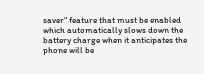saver" feature that must be enabled which automatically slows down the battery charge when it anticipates the phone will be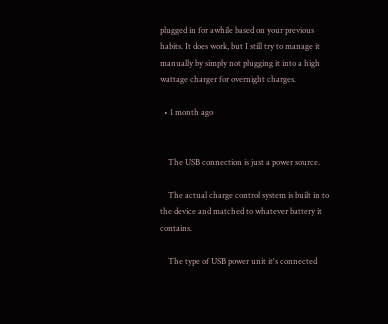plugged in for awhile based on your previous habits. It does work, but I still try to manage it manually by simply not plugging it into a high wattage charger for overnight charges.

  • 1 month ago


    The USB connection is just a power source.

    The actual charge control system is built in to the device and matched to whatever battery it contains.

    The type of USB power unit it's connected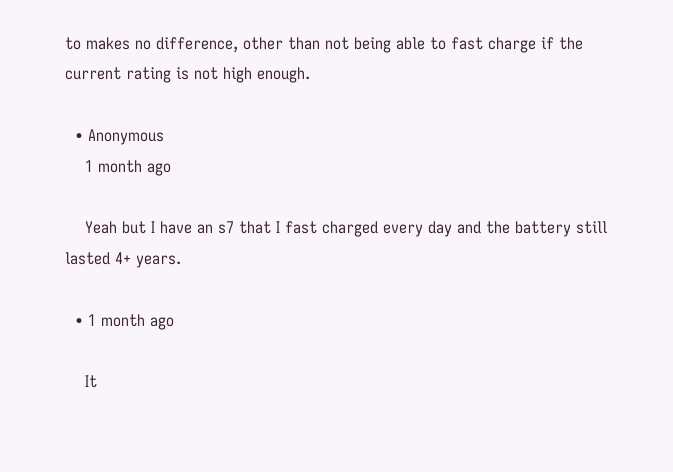to makes no difference, other than not being able to fast charge if the current rating is not high enough.

  • Anonymous
    1 month ago

    Yeah but I have an s7 that I fast charged every day and the battery still lasted 4+ years.

  • 1 month ago

    It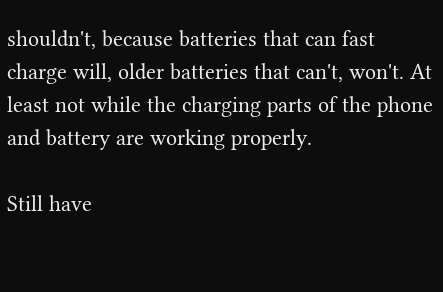shouldn't, because batteries that can fast charge will, older batteries that can't, won't. At least not while the charging parts of the phone and battery are working properly.

Still have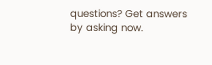questions? Get answers by asking now.